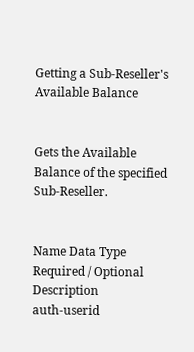Getting a Sub-Reseller's Available Balance


Gets the Available Balance of the specified Sub-Reseller.


Name Data Type Required / Optional Description
auth-userid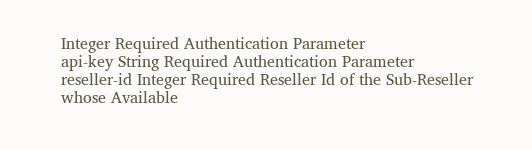Integer Required Authentication Parameter
api-key String Required Authentication Parameter
reseller-id Integer Required Reseller Id of the Sub-Reseller whose Available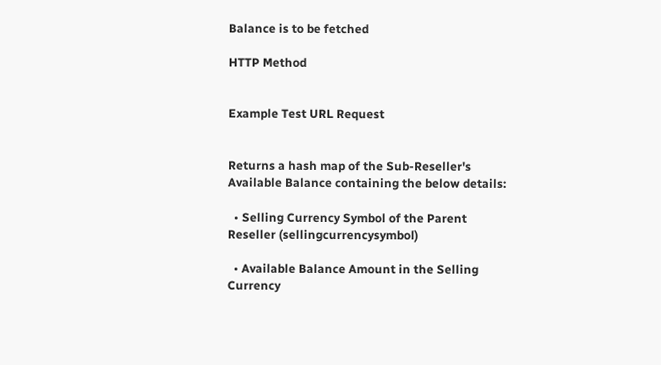Balance is to be fetched

HTTP Method


Example Test URL Request


Returns a hash map of the Sub-Reseller's Available Balance containing the below details:

  • Selling Currency Symbol of the Parent Reseller (sellingcurrencysymbol)

  • Available Balance Amount in the Selling Currency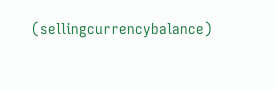(sellingcurrencybalance)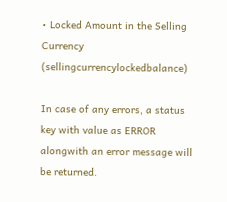• Locked Amount in the Selling Currency (sellingcurrencylockedbalance)

In case of any errors, a status key with value as ERROR alongwith an error message will be returned.